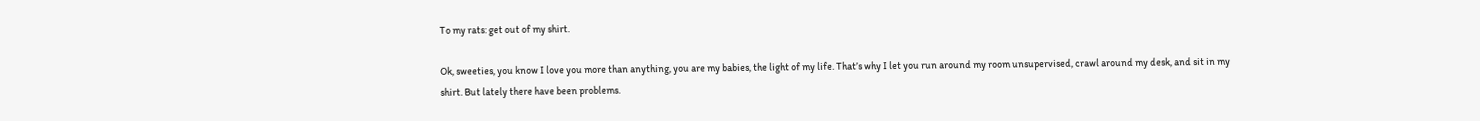To my rats: get out of my shirt.

Ok, sweeties, you know I love you more than anything, you are my babies, the light of my life. That’s why I let you run around my room unsupervised, crawl around my desk, and sit in my shirt. But lately there have been problems.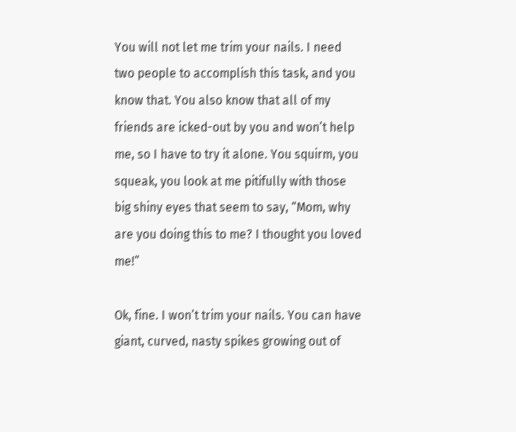You will not let me trim your nails. I need two people to accomplish this task, and you know that. You also know that all of my friends are icked-out by you and won’t help me, so I have to try it alone. You squirm, you squeak, you look at me pitifully with those big shiny eyes that seem to say, “Mom, why are you doing this to me? I thought you loved me!”

Ok, fine. I won’t trim your nails. You can have giant, curved, nasty spikes growing out of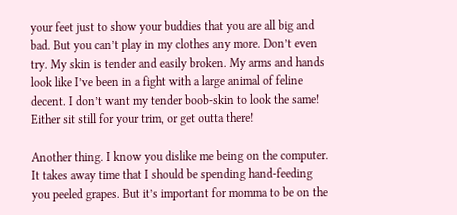your feet just to show your buddies that you are all big and bad. But you can’t play in my clothes any more. Don’t even try. My skin is tender and easily broken. My arms and hands look like I’ve been in a fight with a large animal of feline decent. I don’t want my tender boob-skin to look the same! Either sit still for your trim, or get outta there!

Another thing. I know you dislike me being on the computer. It takes away time that I should be spending hand-feeding you peeled grapes. But it’s important for momma to be on the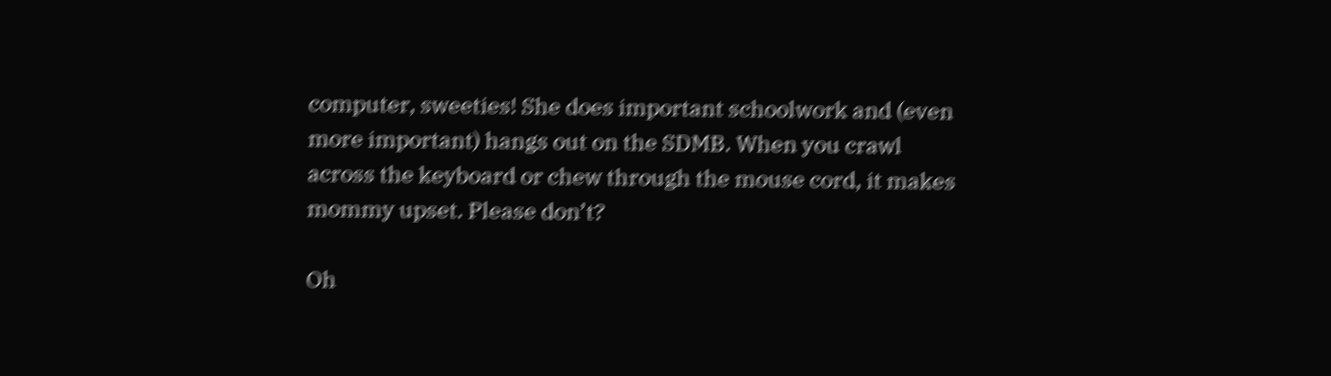computer, sweeties! She does important schoolwork and (even more important) hangs out on the SDMB. When you crawl across the keyboard or chew through the mouse cord, it makes mommy upset. Please don’t?

Oh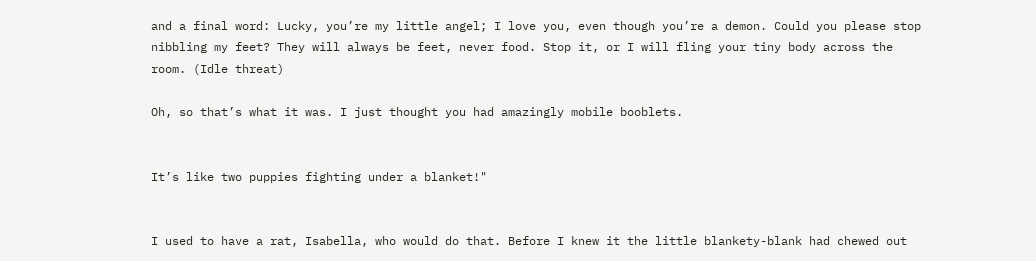and a final word: Lucky, you’re my little angel; I love you, even though you’re a demon. Could you please stop nibbling my feet? They will always be feet, never food. Stop it, or I will fling your tiny body across the room. (Idle threat)

Oh, so that’s what it was. I just thought you had amazingly mobile booblets.


It’s like two puppies fighting under a blanket!"


I used to have a rat, Isabella, who would do that. Before I knew it the little blankety-blank had chewed out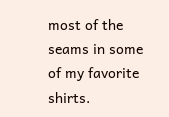most of the seams in some of my favorite shirts.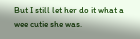But I still let her do it what a wee cutie she was.